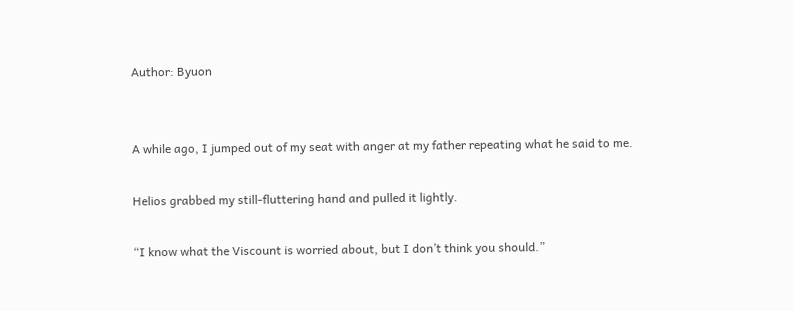Author: Byuon


A while ago, I jumped out of my seat with anger at my father repeating what he said to me.

Helios grabbed my still-fluttering hand and pulled it lightly.

“I know what the Viscount is worried about, but I don’t think you should.”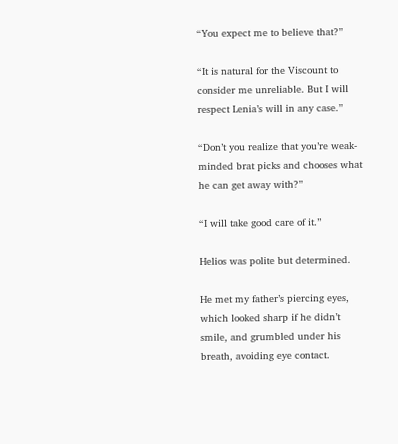“You expect me to believe that?”

“It is natural for the Viscount to consider me unreliable. But I will respect Lenia’s will in any case.”

“Don’t you realize that you’re weak-minded brat picks and chooses what he can get away with?”

“I will take good care of it.”

Helios was polite but determined.

He met my father’s piercing eyes, which looked sharp if he didn’t smile, and grumbled under his breath, avoiding eye contact.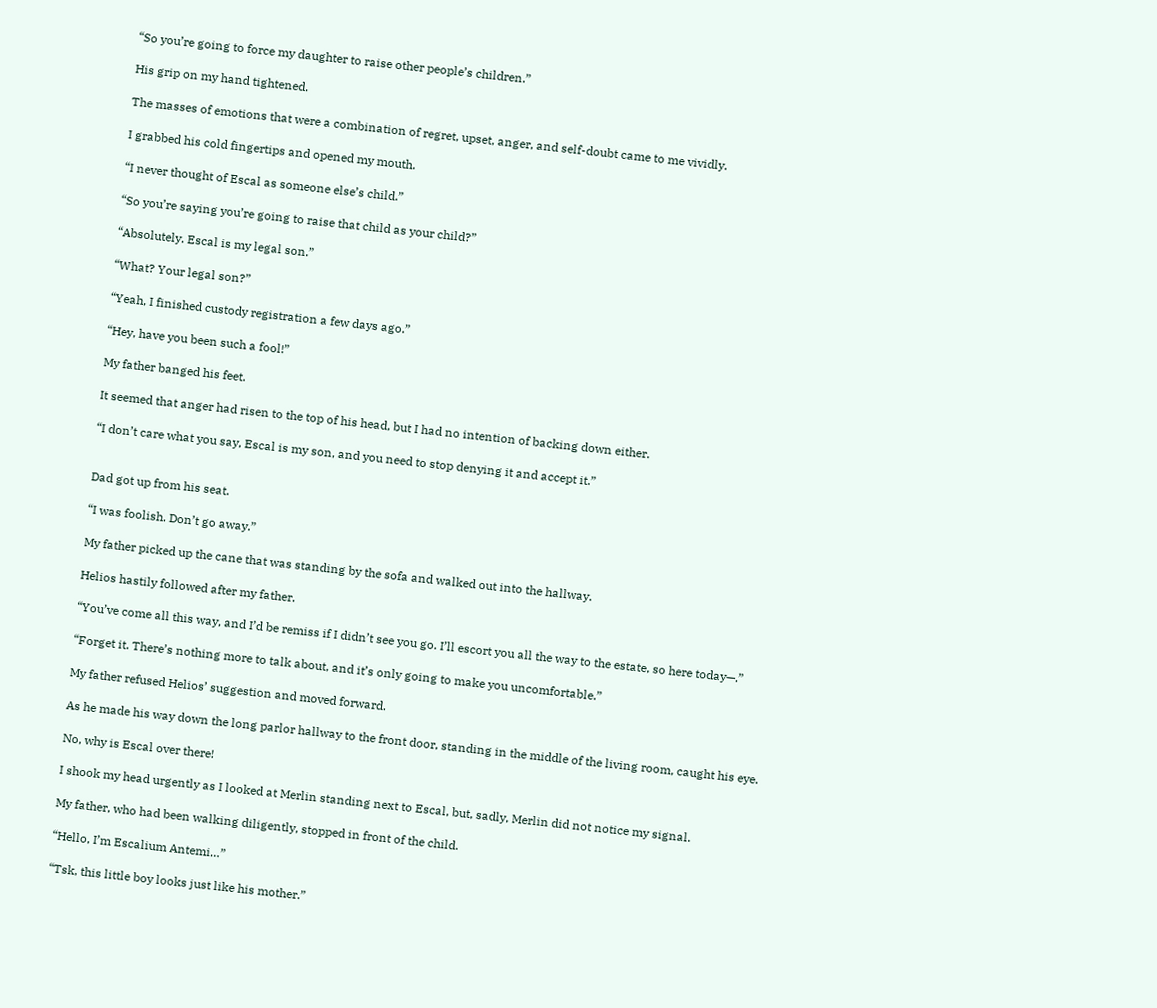“So you’re going to force my daughter to raise other people’s children.”

His grip on my hand tightened.

The masses of emotions that were a combination of regret, upset, anger, and self-doubt came to me vividly.

I grabbed his cold fingertips and opened my mouth.

“I never thought of Escal as someone else’s child.”

“So you’re saying you’re going to raise that child as your child?”

“Absolutely. Escal is my legal son.”

“What? Your legal son?”

“Yeah, I finished custody registration a few days ago.”

“Hey, have you been such a fool!”

My father banged his feet.

It seemed that anger had risen to the top of his head, but I had no intention of backing down either.

“I don’t care what you say, Escal is my son, and you need to stop denying it and accept it.”


Dad got up from his seat.

“I was foolish. Don’t go away.”

My father picked up the cane that was standing by the sofa and walked out into the hallway.

Helios hastily followed after my father.

“You’ve come all this way, and I’d be remiss if I didn’t see you go. I’ll escort you all the way to the estate, so here today—.”

“Forget it. There’s nothing more to talk about, and it’s only going to make you uncomfortable.”

My father refused Helios’ suggestion and moved forward.

As he made his way down the long parlor hallway to the front door, standing in the middle of the living room, caught his eye.

No, why is Escal over there!

I shook my head urgently as I looked at Merlin standing next to Escal, but, sadly, Merlin did not notice my signal.

My father, who had been walking diligently, stopped in front of the child.

“Hello, I’m Escalium Antemi…”

“Tsk, this little boy looks just like his mother.”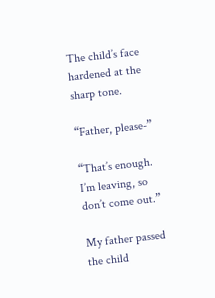The child’s face hardened at the sharp tone.

“Father, please-”

“That’s enough. I’m leaving, so don’t come out.”

My father passed the child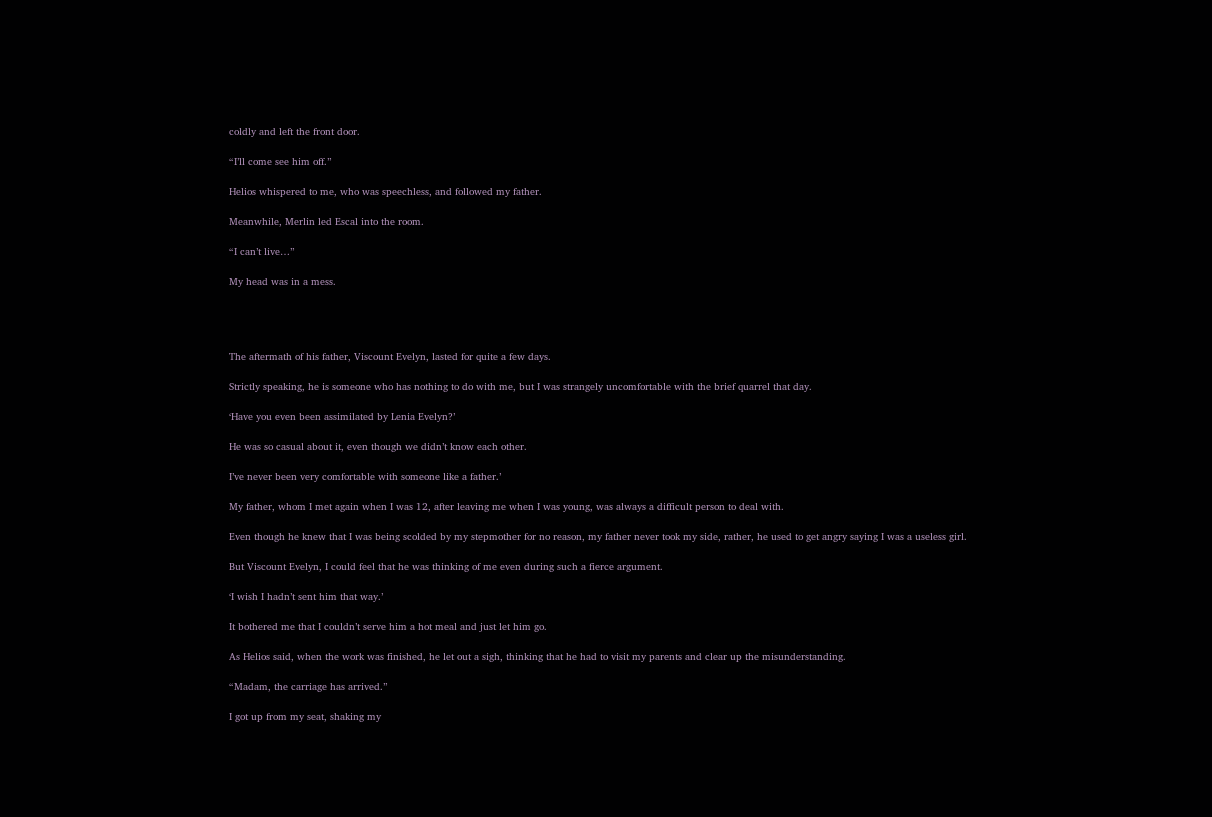coldly and left the front door.

“I’ll come see him off.”

Helios whispered to me, who was speechless, and followed my father.

Meanwhile, Merlin led Escal into the room.

“I can’t live…”

My head was in a mess.




The aftermath of his father, Viscount Evelyn, lasted for quite a few days.

Strictly speaking, he is someone who has nothing to do with me, but I was strangely uncomfortable with the brief quarrel that day.

‘Have you even been assimilated by Lenia Evelyn?’

He was so casual about it, even though we didn’t know each other.

I’ve never been very comfortable with someone like a father.’

My father, whom I met again when I was 12, after leaving me when I was young, was always a difficult person to deal with.

Even though he knew that I was being scolded by my stepmother for no reason, my father never took my side, rather, he used to get angry saying I was a useless girl.

But Viscount Evelyn, I could feel that he was thinking of me even during such a fierce argument.

‘I wish I hadn’t sent him that way.’

It bothered me that I couldn’t serve him a hot meal and just let him go.

As Helios said, when the work was finished, he let out a sigh, thinking that he had to visit my parents and clear up the misunderstanding.

“Madam, the carriage has arrived.”

I got up from my seat, shaking my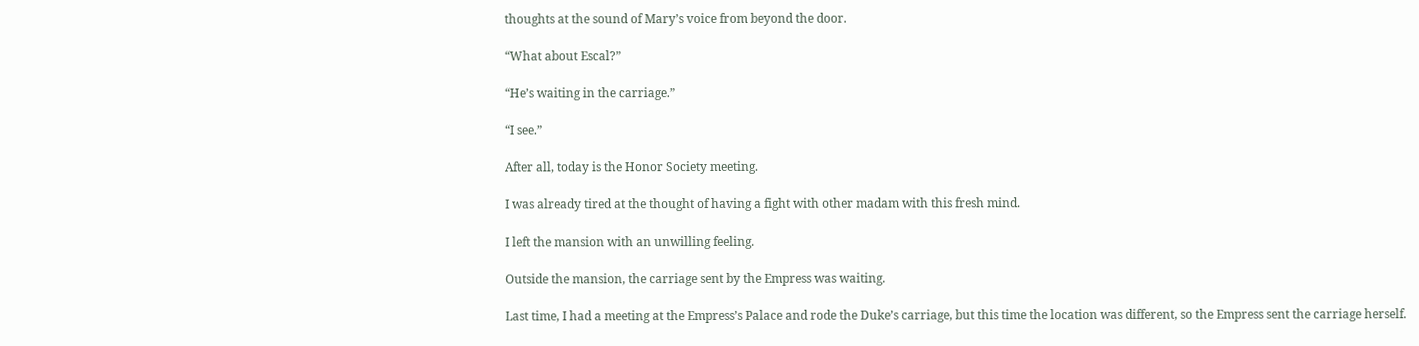thoughts at the sound of Mary’s voice from beyond the door.

“What about Escal?”

“He’s waiting in the carriage.”

“I see.”

After all, today is the Honor Society meeting.

I was already tired at the thought of having a fight with other madam with this fresh mind.

I left the mansion with an unwilling feeling.

Outside the mansion, the carriage sent by the Empress was waiting.

Last time, I had a meeting at the Empress’s Palace and rode the Duke’s carriage, but this time the location was different, so the Empress sent the carriage herself.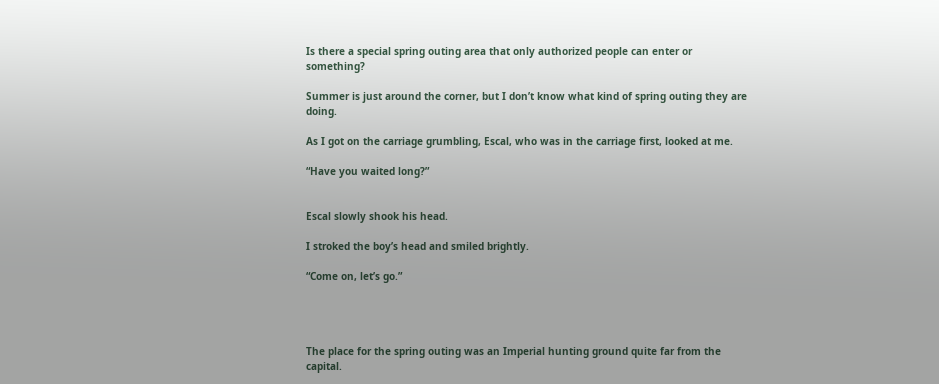Is there a special spring outing area that only authorized people can enter or something?

Summer is just around the corner, but I don’t know what kind of spring outing they are doing.

As I got on the carriage grumbling, Escal, who was in the carriage first, looked at me.

“Have you waited long?”


Escal slowly shook his head.

I stroked the boy’s head and smiled brightly.

“Come on, let’s go.”




The place for the spring outing was an Imperial hunting ground quite far from the capital.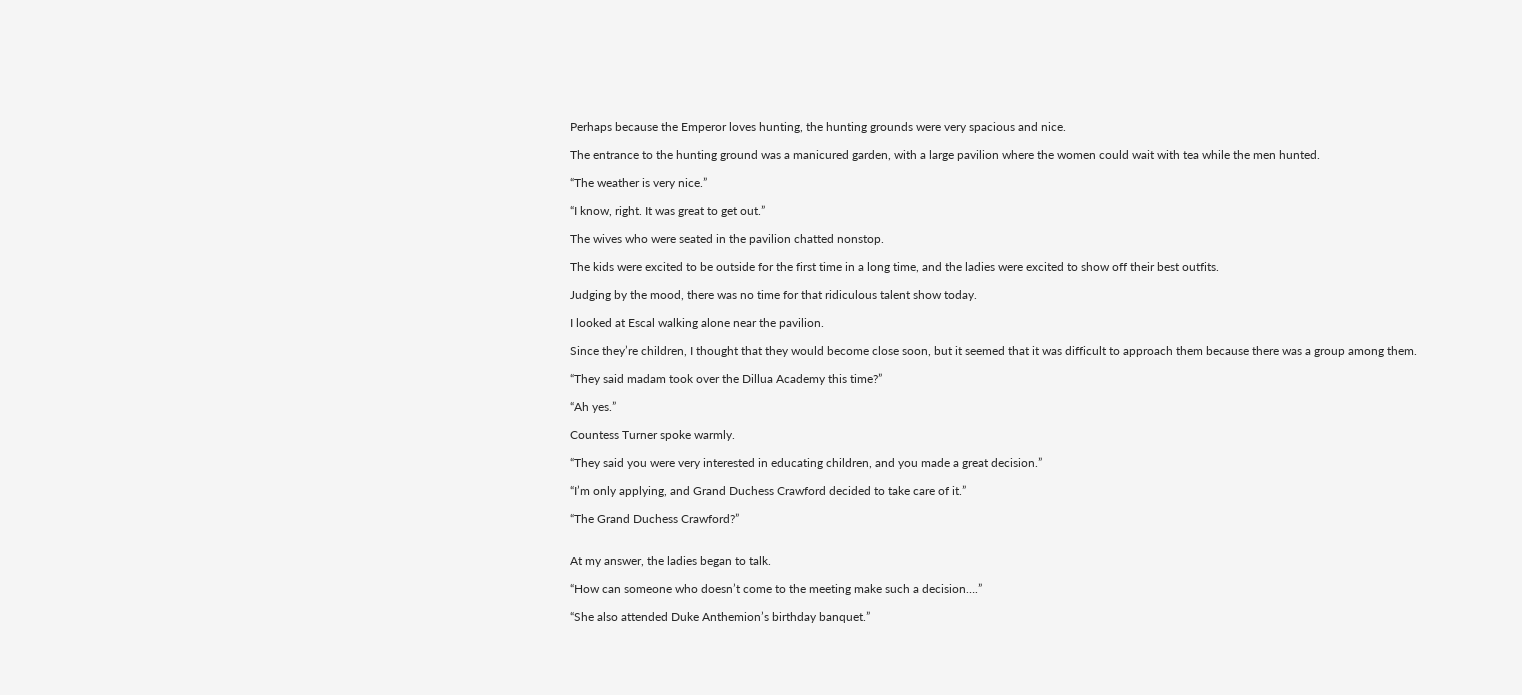Perhaps because the Emperor loves hunting, the hunting grounds were very spacious and nice.

The entrance to the hunting ground was a manicured garden, with a large pavilion where the women could wait with tea while the men hunted.

“The weather is very nice.”

“I know, right. It was great to get out.”

The wives who were seated in the pavilion chatted nonstop.

The kids were excited to be outside for the first time in a long time, and the ladies were excited to show off their best outfits.

Judging by the mood, there was no time for that ridiculous talent show today.

I looked at Escal walking alone near the pavilion.

Since they’re children, I thought that they would become close soon, but it seemed that it was difficult to approach them because there was a group among them.

“They said madam took over the Dillua Academy this time?”

“Ah yes.”

Countess Turner spoke warmly.

“They said you were very interested in educating children, and you made a great decision.”

“I’m only applying, and Grand Duchess Crawford decided to take care of it.”

“The Grand Duchess Crawford?”


At my answer, the ladies began to talk.

“How can someone who doesn’t come to the meeting make such a decision….”

“She also attended Duke Anthemion’s birthday banquet.”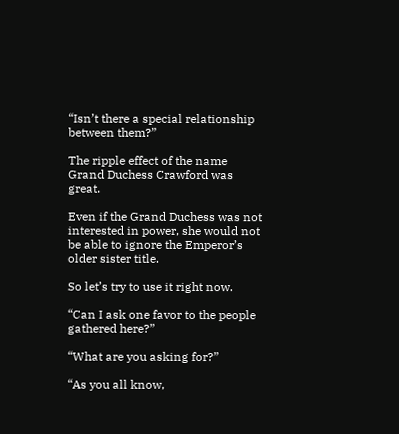“Isn’t there a special relationship between them?”

The ripple effect of the name Grand Duchess Crawford was great.

Even if the Grand Duchess was not interested in power, she would not be able to ignore the Emperor’s older sister title.

So let’s try to use it right now.

“Can I ask one favor to the people gathered here?”

“What are you asking for?”

“As you all know,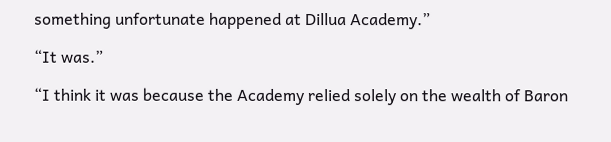something unfortunate happened at Dillua Academy.”

“It was.”

“I think it was because the Academy relied solely on the wealth of Baron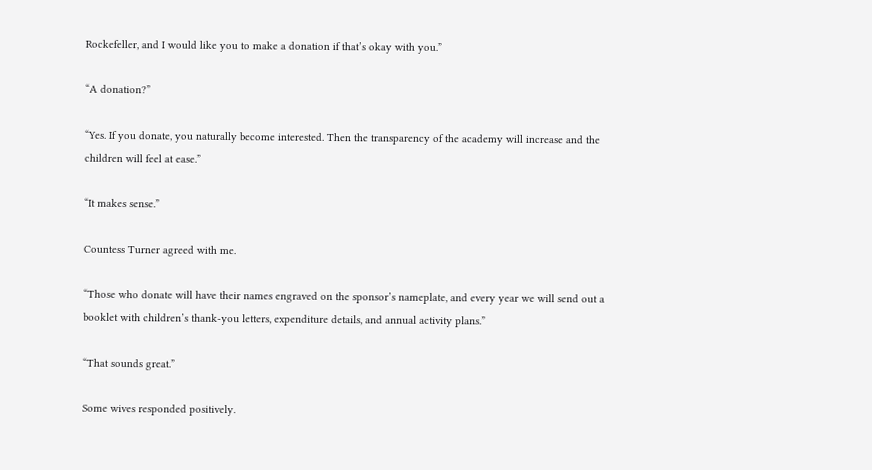Rockefeller, and I would like you to make a donation if that’s okay with you.”

“A donation?”

“Yes. If you donate, you naturally become interested. Then the transparency of the academy will increase and the children will feel at ease.”

“It makes sense.”

Countess Turner agreed with me.

“Those who donate will have their names engraved on the sponsor’s nameplate, and every year we will send out a booklet with children’s thank-you letters, expenditure details, and annual activity plans.”

“That sounds great.”

Some wives responded positively.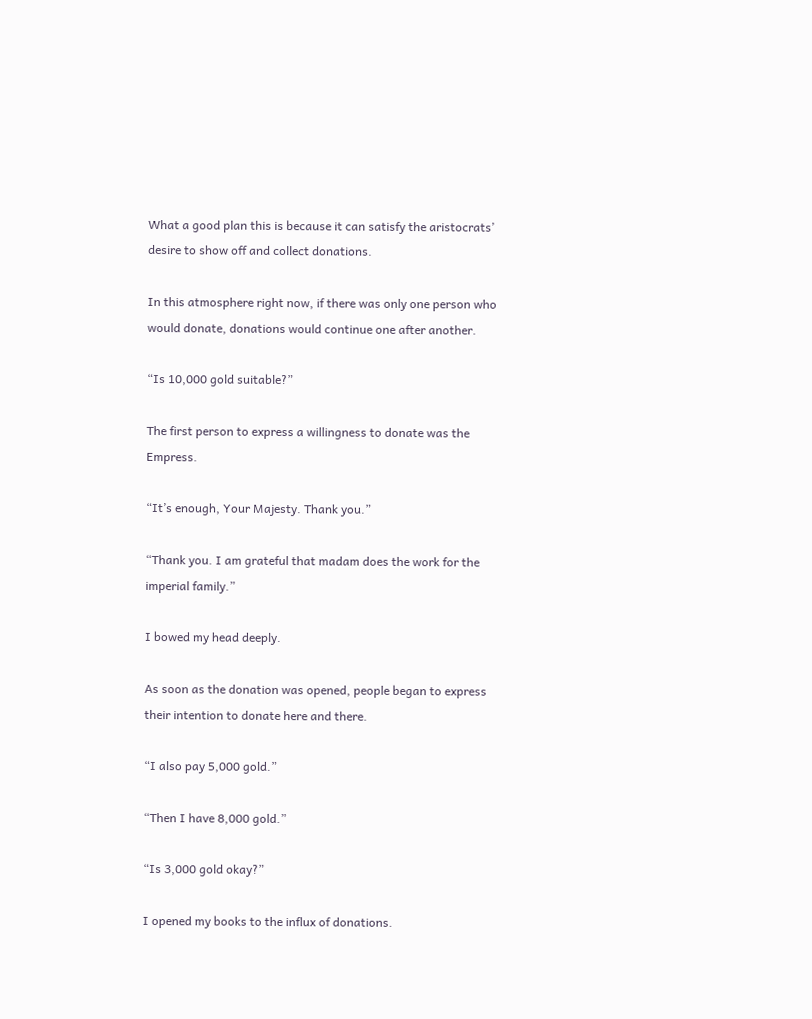What a good plan this is because it can satisfy the aristocrats’ desire to show off and collect donations.

In this atmosphere right now, if there was only one person who would donate, donations would continue one after another.

“Is 10,000 gold suitable?”

The first person to express a willingness to donate was the Empress.

“It’s enough, Your Majesty. Thank you.”

“Thank you. I am grateful that madam does the work for the imperial family.”

I bowed my head deeply.

As soon as the donation was opened, people began to express their intention to donate here and there.

“I also pay 5,000 gold.”

“Then I have 8,000 gold.”

“Is 3,000 gold okay?”

I opened my books to the influx of donations.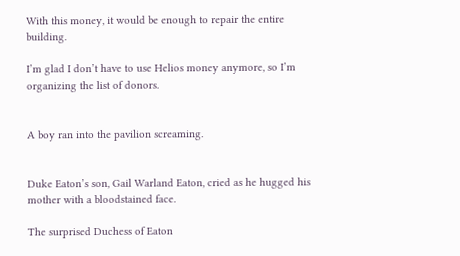With this money, it would be enough to repair the entire building.

I’m glad I don’t have to use Helios money anymore, so I’m organizing the list of donors.


A boy ran into the pavilion screaming.


Duke Eaton’s son, Gail Warland Eaton, cried as he hugged his mother with a bloodstained face.

The surprised Duchess of Eaton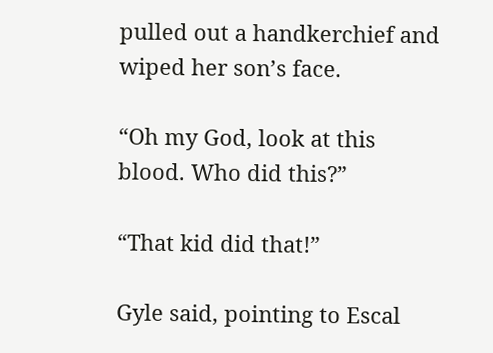pulled out a handkerchief and wiped her son’s face.

“Oh my God, look at this blood. Who did this?”

“That kid did that!”

Gyle said, pointing to Escal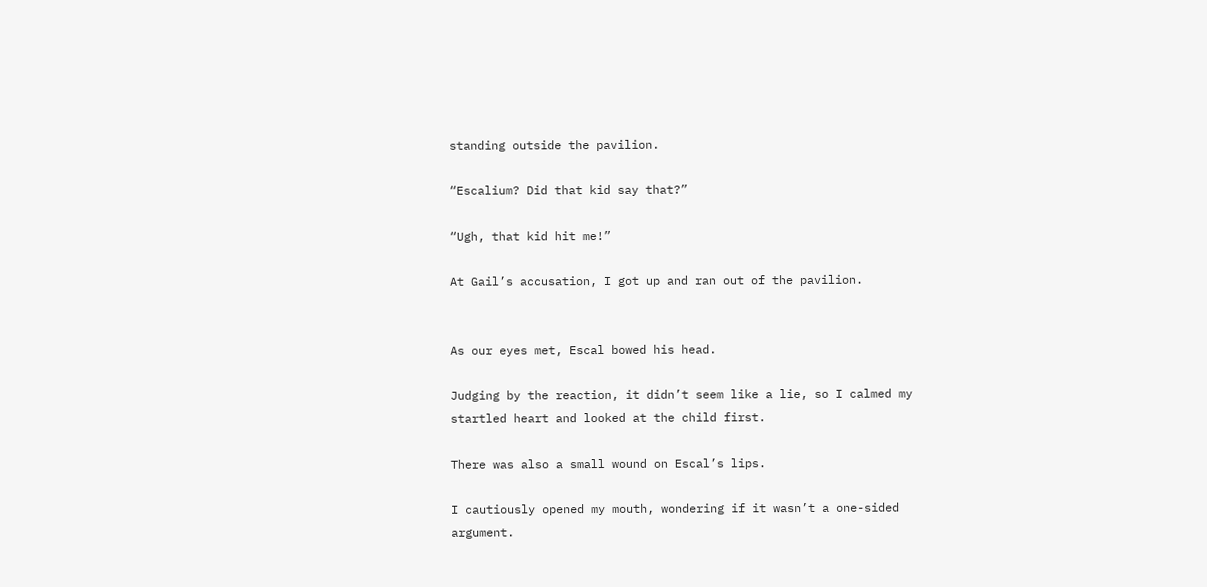standing outside the pavilion.

“Escalium? Did that kid say that?”

“Ugh, that kid hit me!”

At Gail’s accusation, I got up and ran out of the pavilion.


As our eyes met, Escal bowed his head.

Judging by the reaction, it didn’t seem like a lie, so I calmed my startled heart and looked at the child first.

There was also a small wound on Escal’s lips.

I cautiously opened my mouth, wondering if it wasn’t a one-sided argument.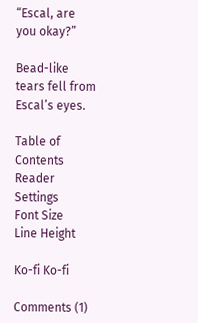“Escal, are you okay?”

Bead-like tears fell from Escal’s eyes.

Table of Contents
Reader Settings
Font Size
Line Height

Ko-fi Ko-fi

Comments (1)